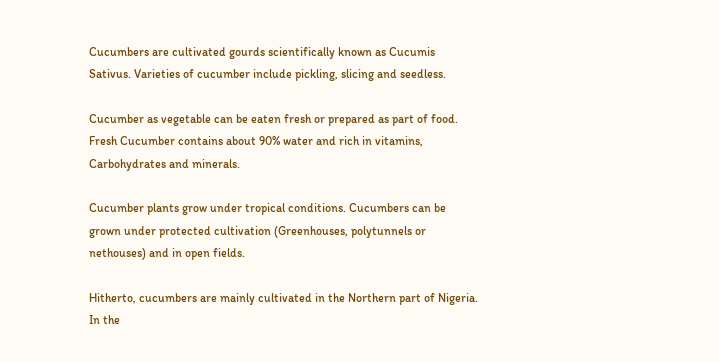Cucumbers are cultivated gourds scientifically known as Cucumis Sativus. Varieties of cucumber include pickling, slicing and seedless.

Cucumber as vegetable can be eaten fresh or prepared as part of food. Fresh Cucumber contains about 90% water and rich in vitamins, Carbohydrates and minerals.

Cucumber plants grow under tropical conditions. Cucumbers can be grown under protected cultivation (Greenhouses, polytunnels or nethouses) and in open fields.

Hitherto, cucumbers are mainly cultivated in the Northern part of Nigeria. In the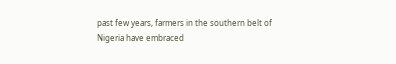past few years, farmers in the southern belt of Nigeria have embraced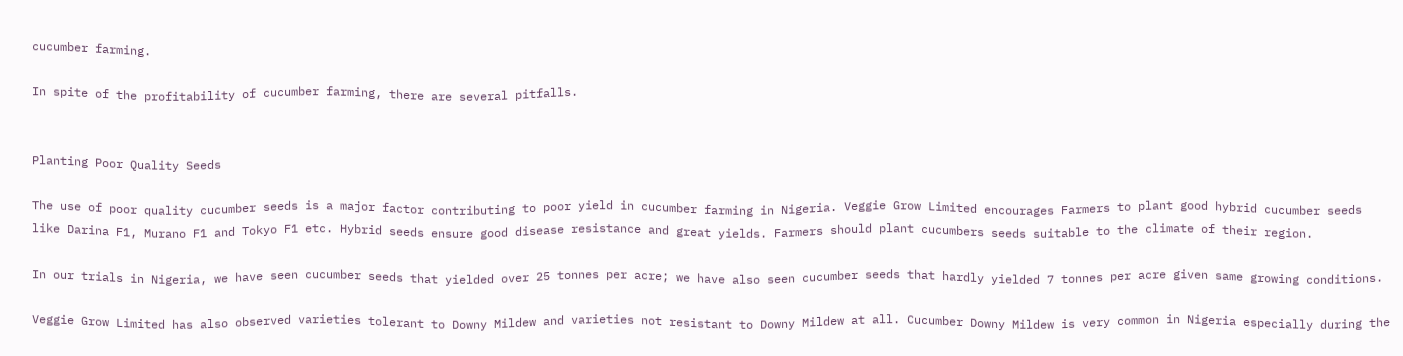cucumber farming.

In spite of the profitability of cucumber farming, there are several pitfalls.


Planting Poor Quality Seeds

The use of poor quality cucumber seeds is a major factor contributing to poor yield in cucumber farming in Nigeria. Veggie Grow Limited encourages Farmers to plant good hybrid cucumber seeds like Darina F1, Murano F1 and Tokyo F1 etc. Hybrid seeds ensure good disease resistance and great yields. Farmers should plant cucumbers seeds suitable to the climate of their region.

In our trials in Nigeria, we have seen cucumber seeds that yielded over 25 tonnes per acre; we have also seen cucumber seeds that hardly yielded 7 tonnes per acre given same growing conditions.

Veggie Grow Limited has also observed varieties tolerant to Downy Mildew and varieties not resistant to Downy Mildew at all. Cucumber Downy Mildew is very common in Nigeria especially during the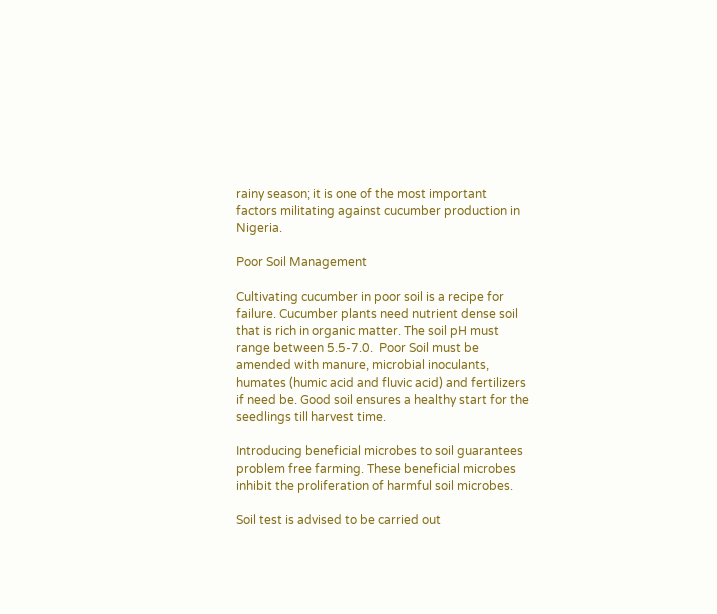rainy season; it is one of the most important factors militating against cucumber production in Nigeria.

Poor Soil Management

Cultivating cucumber in poor soil is a recipe for failure. Cucumber plants need nutrient dense soil that is rich in organic matter. The soil pH must range between 5.5-7.0.  Poor Soil must be amended with manure, microbial inoculants, humates (humic acid and fluvic acid) and fertilizers if need be. Good soil ensures a healthy start for the seedlings till harvest time.

Introducing beneficial microbes to soil guarantees problem free farming. These beneficial microbes inhibit the proliferation of harmful soil microbes.

Soil test is advised to be carried out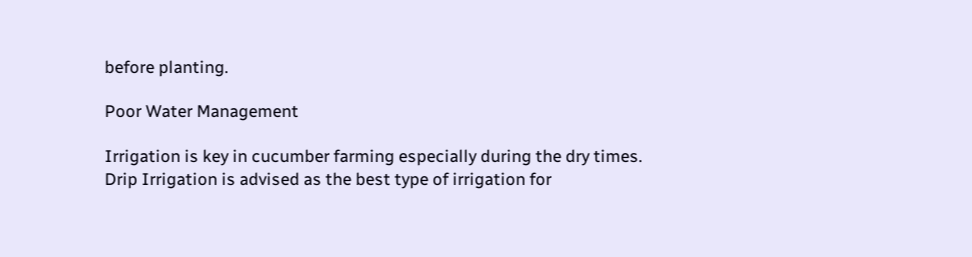before planting.

Poor Water Management

Irrigation is key in cucumber farming especially during the dry times. Drip Irrigation is advised as the best type of irrigation for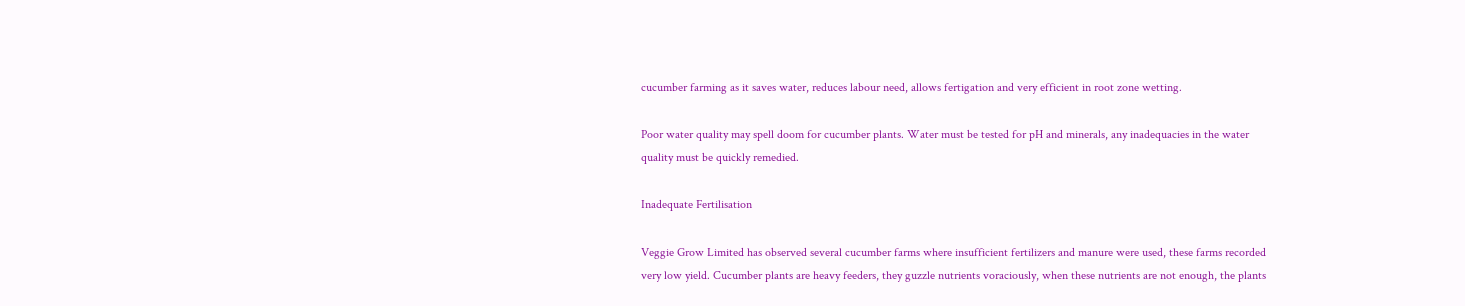cucumber farming as it saves water, reduces labour need, allows fertigation and very efficient in root zone wetting.

Poor water quality may spell doom for cucumber plants. Water must be tested for pH and minerals, any inadequacies in the water quality must be quickly remedied.

Inadequate Fertilisation

Veggie Grow Limited has observed several cucumber farms where insufficient fertilizers and manure were used, these farms recorded very low yield. Cucumber plants are heavy feeders, they guzzle nutrients voraciously, when these nutrients are not enough, the plants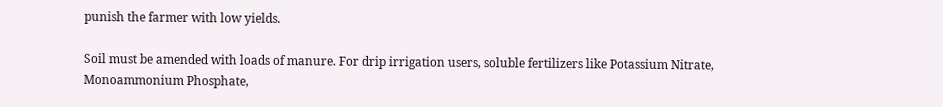punish the farmer with low yields.

Soil must be amended with loads of manure. For drip irrigation users, soluble fertilizers like Potassium Nitrate, Monoammonium Phosphate,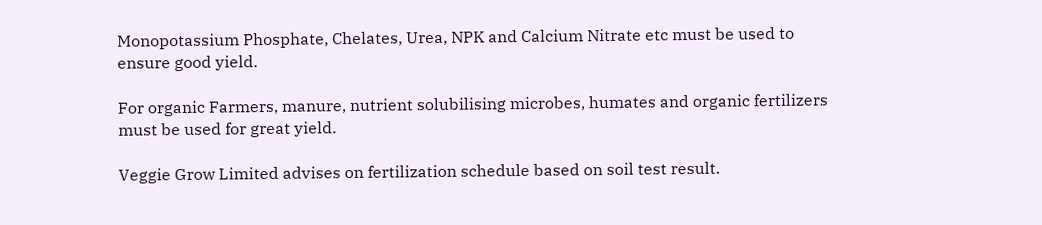Monopotassium Phosphate, Chelates, Urea, NPK and Calcium Nitrate etc must be used to ensure good yield.

For organic Farmers, manure, nutrient solubilising microbes, humates and organic fertilizers must be used for great yield.

Veggie Grow Limited advises on fertilization schedule based on soil test result.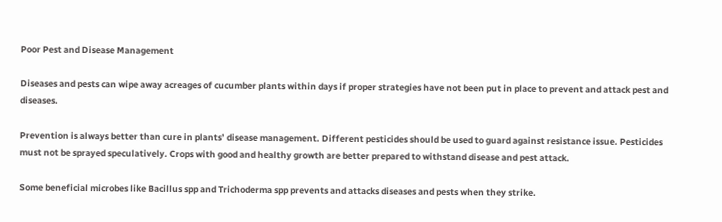Poor Pest and Disease Management

Diseases and pests can wipe away acreages of cucumber plants within days if proper strategies have not been put in place to prevent and attack pest and diseases.

Prevention is always better than cure in plants’ disease management. Different pesticides should be used to guard against resistance issue. Pesticides must not be sprayed speculatively. Crops with good and healthy growth are better prepared to withstand disease and pest attack.

Some beneficial microbes like Bacillus spp and Trichoderma spp prevents and attacks diseases and pests when they strike.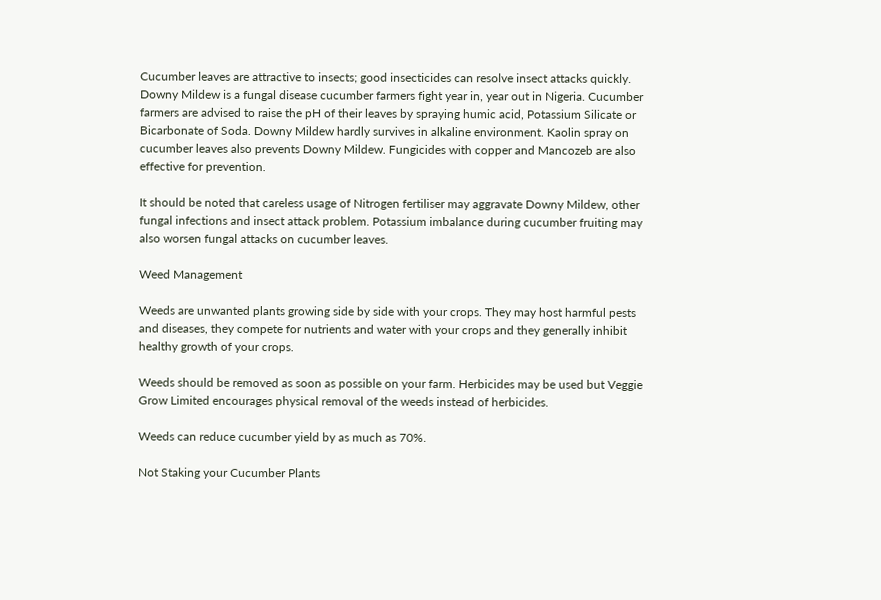Cucumber leaves are attractive to insects; good insecticides can resolve insect attacks quickly. Downy Mildew is a fungal disease cucumber farmers fight year in, year out in Nigeria. Cucumber farmers are advised to raise the pH of their leaves by spraying humic acid, Potassium Silicate or Bicarbonate of Soda. Downy Mildew hardly survives in alkaline environment. Kaolin spray on cucumber leaves also prevents Downy Mildew. Fungicides with copper and Mancozeb are also effective for prevention.

It should be noted that careless usage of Nitrogen fertiliser may aggravate Downy Mildew, other fungal infections and insect attack problem. Potassium imbalance during cucumber fruiting may also worsen fungal attacks on cucumber leaves.

Weed Management

Weeds are unwanted plants growing side by side with your crops. They may host harmful pests and diseases, they compete for nutrients and water with your crops and they generally inhibit healthy growth of your crops.

Weeds should be removed as soon as possible on your farm. Herbicides may be used but Veggie Grow Limited encourages physical removal of the weeds instead of herbicides.

Weeds can reduce cucumber yield by as much as 70%.

Not Staking your Cucumber Plants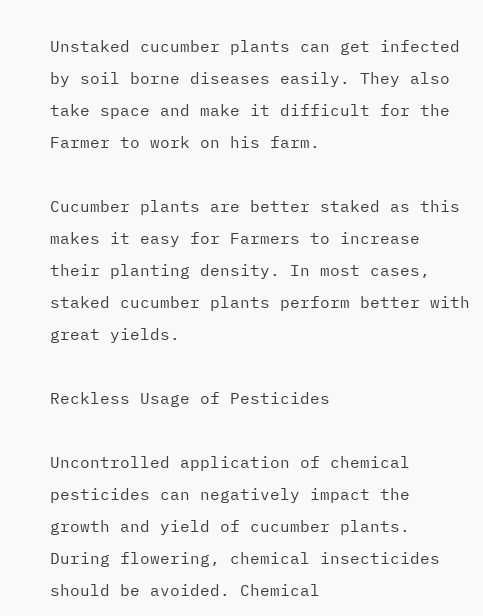Unstaked cucumber plants can get infected by soil borne diseases easily. They also take space and make it difficult for the Farmer to work on his farm.

Cucumber plants are better staked as this makes it easy for Farmers to increase their planting density. In most cases, staked cucumber plants perform better with great yields.

Reckless Usage of Pesticides

Uncontrolled application of chemical pesticides can negatively impact the growth and yield of cucumber plants. During flowering, chemical insecticides should be avoided. Chemical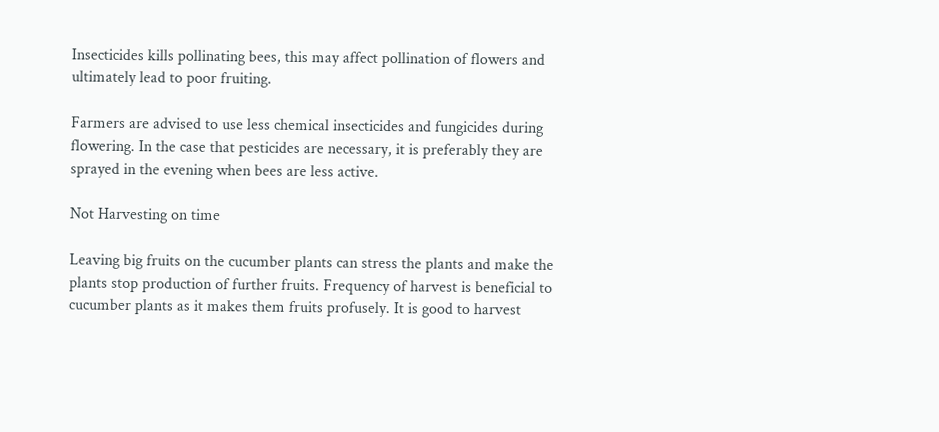Insecticides kills pollinating bees, this may affect pollination of flowers and ultimately lead to poor fruiting.

Farmers are advised to use less chemical insecticides and fungicides during flowering. In the case that pesticides are necessary, it is preferably they are sprayed in the evening when bees are less active.

Not Harvesting on time

Leaving big fruits on the cucumber plants can stress the plants and make the plants stop production of further fruits. Frequency of harvest is beneficial to cucumber plants as it makes them fruits profusely. It is good to harvest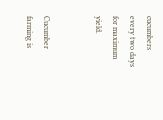cucumbers every two days for maximum yield.


Cucumber farming is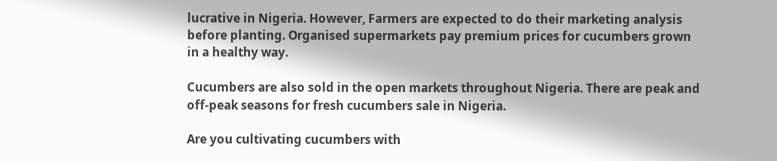lucrative in Nigeria. However, Farmers are expected to do their marketing analysis before planting. Organised supermarkets pay premium prices for cucumbers grown in a healthy way.

Cucumbers are also sold in the open markets throughout Nigeria. There are peak and off-peak seasons for fresh cucumbers sale in Nigeria.

Are you cultivating cucumbers with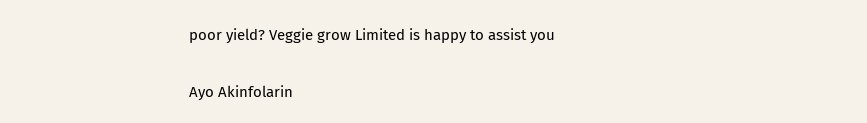poor yield? Veggie grow Limited is happy to assist you

Ayo Akinfolarin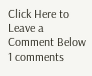Click Here to Leave a Comment Below 1 comments